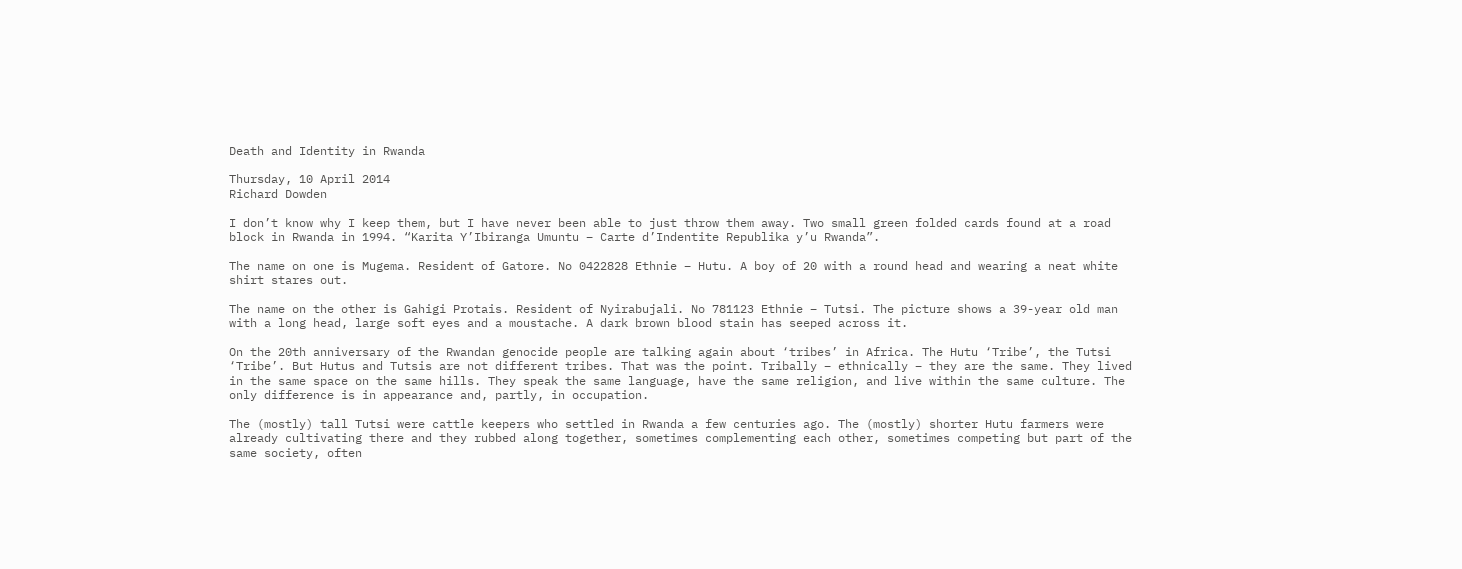Death and Identity in Rwanda

Thursday, 10 April 2014
Richard Dowden

I don’t know why I keep them, but I have never been able to just throw them away. Two small green folded cards found at a road block in Rwanda in 1994. “Karita Y’Ibiranga Umuntu – Carte d’Indentite Republika y’u Rwanda”.

The name on one is Mugema. Resident of Gatore. No 0422828 Ethnie – Hutu. A boy of 20 with a round head and wearing a neat white shirt stares out.

The name on the other is Gahigi Protais. Resident of Nyirabujali. No 781123 Ethnie – Tutsi. The picture shows a 39-year old man with a long head, large soft eyes and a moustache. A dark brown blood stain has seeped across it.

On the 20th anniversary of the Rwandan genocide people are talking again about ‘tribes’ in Africa. The Hutu ‘Tribe’, the Tutsi ‘Tribe’. But Hutus and Tutsis are not different tribes. That was the point. Tribally – ethnically – they are the same. They lived in the same space on the same hills. They speak the same language, have the same religion, and live within the same culture. The only difference is in appearance and, partly, in occupation.

The (mostly) tall Tutsi were cattle keepers who settled in Rwanda a few centuries ago. The (mostly) shorter Hutu farmers were already cultivating there and they rubbed along together, sometimes complementing each other, sometimes competing but part of the same society, often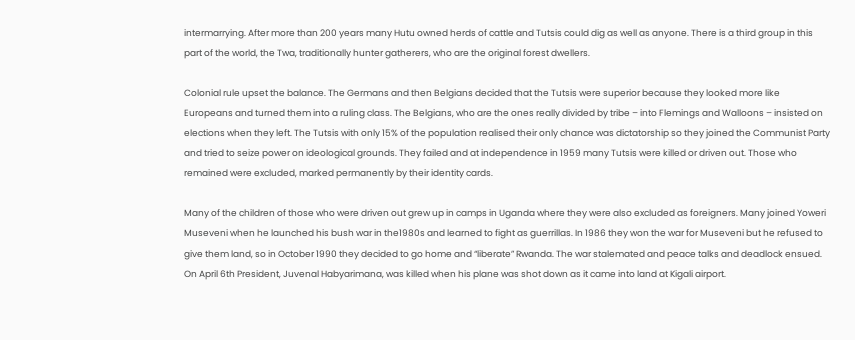intermarrying. After more than 200 years many Hutu owned herds of cattle and Tutsis could dig as well as anyone. There is a third group in this part of the world, the Twa, traditionally hunter gatherers, who are the original forest dwellers.

Colonial rule upset the balance. The Germans and then Belgians decided that the Tutsis were superior because they looked more like Europeans and turned them into a ruling class. The Belgians, who are the ones really divided by tribe – into Flemings and Walloons – insisted on elections when they left. The Tutsis with only 15% of the population realised their only chance was dictatorship so they joined the Communist Party and tried to seize power on ideological grounds. They failed and at independence in 1959 many Tutsis were killed or driven out. Those who remained were excluded, marked permanently by their identity cards.

Many of the children of those who were driven out grew up in camps in Uganda where they were also excluded as foreigners. Many joined Yoweri Museveni when he launched his bush war in the1980s and learned to fight as guerrillas. In 1986 they won the war for Museveni but he refused to give them land, so in October 1990 they decided to go home and “liberate” Rwanda. The war stalemated and peace talks and deadlock ensued. On April 6th President, Juvenal Habyarimana, was killed when his plane was shot down as it came into land at Kigali airport.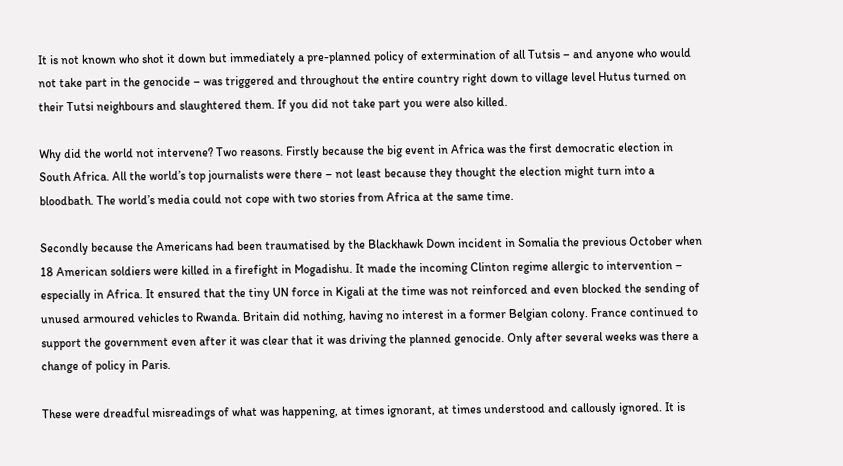It is not known who shot it down but immediately a pre-planned policy of extermination of all Tutsis – and anyone who would not take part in the genocide – was triggered and throughout the entire country right down to village level Hutus turned on their Tutsi neighbours and slaughtered them. If you did not take part you were also killed.

Why did the world not intervene? Two reasons. Firstly because the big event in Africa was the first democratic election in South Africa. All the world’s top journalists were there – not least because they thought the election might turn into a bloodbath. The world’s media could not cope with two stories from Africa at the same time.

Secondly because the Americans had been traumatised by the Blackhawk Down incident in Somalia the previous October when 18 American soldiers were killed in a firefight in Mogadishu. It made the incoming Clinton regime allergic to intervention – especially in Africa. It ensured that the tiny UN force in Kigali at the time was not reinforced and even blocked the sending of unused armoured vehicles to Rwanda. Britain did nothing, having no interest in a former Belgian colony. France continued to support the government even after it was clear that it was driving the planned genocide. Only after several weeks was there a change of policy in Paris.

These were dreadful misreadings of what was happening, at times ignorant, at times understood and callously ignored. It is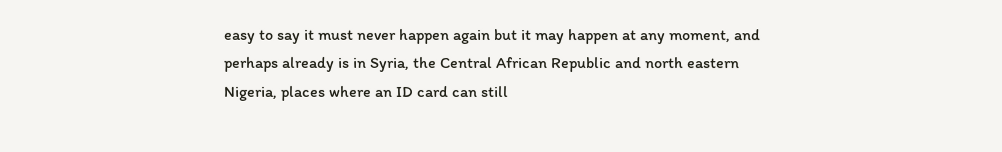easy to say it must never happen again but it may happen at any moment, and perhaps already is in Syria, the Central African Republic and north eastern Nigeria, places where an ID card can still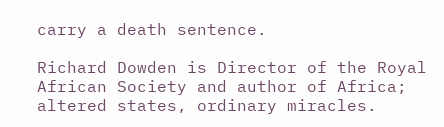carry a death sentence.

Richard Dowden is Director of the Royal African Society and author of Africa; altered states, ordinary miracles.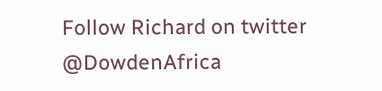Follow Richard on twitter @DowdenAfrica